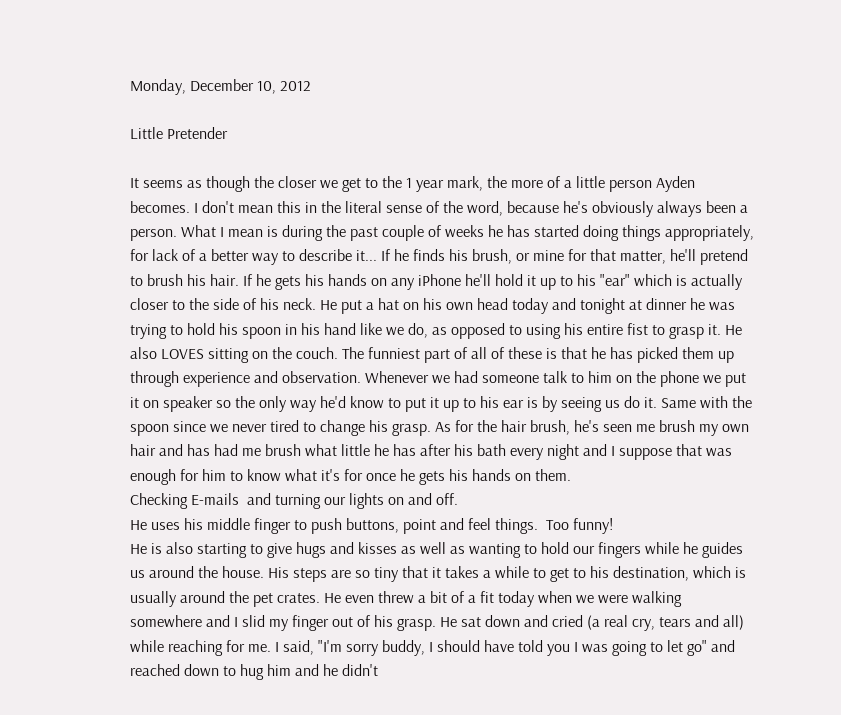Monday, December 10, 2012

Little Pretender

It seems as though the closer we get to the 1 year mark, the more of a little person Ayden becomes. I don't mean this in the literal sense of the word, because he's obviously always been a person. What I mean is during the past couple of weeks he has started doing things appropriately, for lack of a better way to describe it... If he finds his brush, or mine for that matter, he'll pretend to brush his hair. If he gets his hands on any iPhone he'll hold it up to his "ear" which is actually closer to the side of his neck. He put a hat on his own head today and tonight at dinner he was trying to hold his spoon in his hand like we do, as opposed to using his entire fist to grasp it. He also LOVES sitting on the couch. The funniest part of all of these is that he has picked them up through experience and observation. Whenever we had someone talk to him on the phone we put it on speaker so the only way he'd know to put it up to his ear is by seeing us do it. Same with the spoon since we never tired to change his grasp. As for the hair brush, he's seen me brush my own hair and has had me brush what little he has after his bath every night and I suppose that was enough for him to know what it's for once he gets his hands on them.
Checking E-mails  and turning our lights on and off.
He uses his middle finger to push buttons, point and feel things.  Too funny!
He is also starting to give hugs and kisses as well as wanting to hold our fingers while he guides us around the house. His steps are so tiny that it takes a while to get to his destination, which is usually around the pet crates. He even threw a bit of a fit today when we were walking somewhere and I slid my finger out of his grasp. He sat down and cried (a real cry, tears and all) while reaching for me. I said, "I'm sorry buddy, I should have told you I was going to let go" and reached down to hug him and he didn't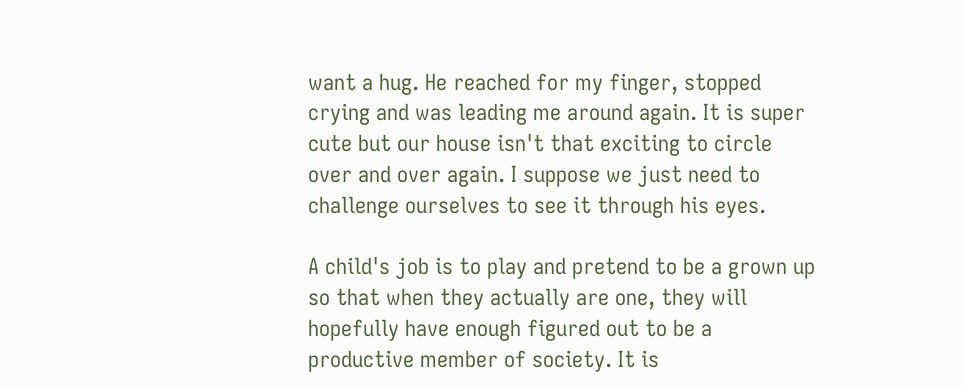want a hug. He reached for my finger, stopped crying and was leading me around again. It is super cute but our house isn't that exciting to circle over and over again. I suppose we just need to challenge ourselves to see it through his eyes.

A child's job is to play and pretend to be a grown up so that when they actually are one, they will hopefully have enough figured out to be a productive member of society. It is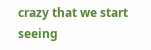crazy that we start seeing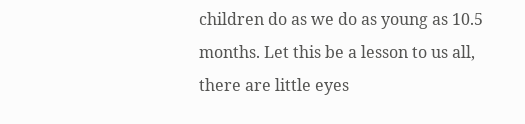children do as we do as young as 10.5 months. Let this be a lesson to us all, there are little eyes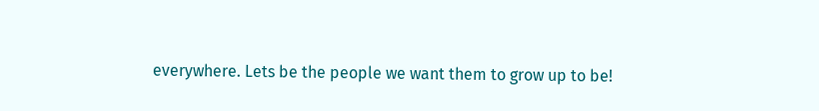everywhere. Lets be the people we want them to grow up to be!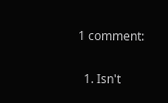1 comment:

  1. Isn't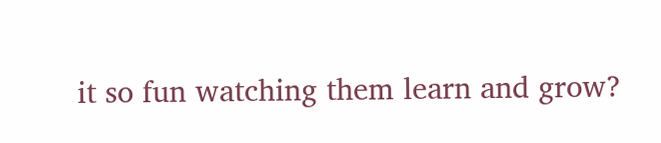it so fun watching them learn and grow?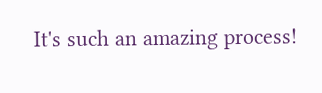It's such an amazing process!